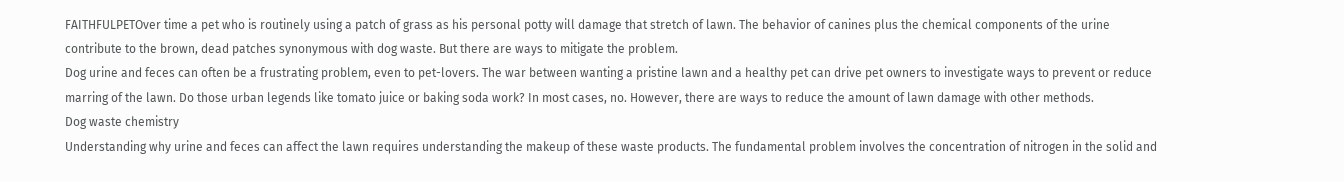FAITHFULPETOver time a pet who is routinely using a patch of grass as his personal potty will damage that stretch of lawn. The behavior of canines plus the chemical components of the urine contribute to the brown, dead patches synonymous with dog waste. But there are ways to mitigate the problem.
Dog urine and feces can often be a frustrating problem, even to pet-lovers. The war between wanting a pristine lawn and a healthy pet can drive pet owners to investigate ways to prevent or reduce marring of the lawn. Do those urban legends like tomato juice or baking soda work? In most cases, no. However, there are ways to reduce the amount of lawn damage with other methods.
Dog waste chemistry
Understanding why urine and feces can affect the lawn requires understanding the makeup of these waste products. The fundamental problem involves the concentration of nitrogen in the solid and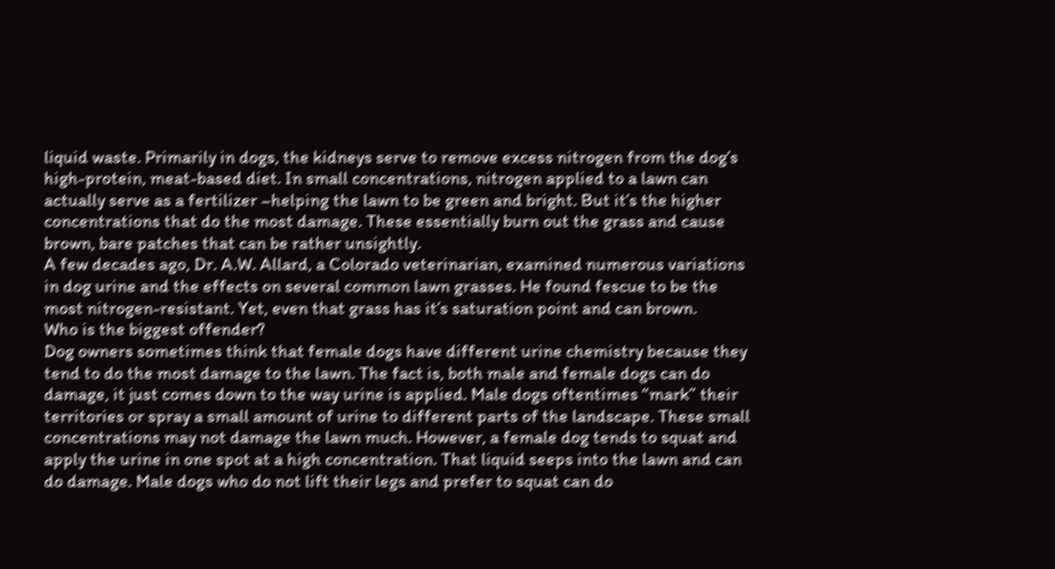liquid waste. Primarily in dogs, the kidneys serve to remove excess nitrogen from the dog’s high-protein, meat-based diet. In small concentrations, nitrogen applied to a lawn can actually serve as a fertilizer –helping the lawn to be green and bright. But it’s the higher concentrations that do the most damage. These essentially burn out the grass and cause brown, bare patches that can be rather unsightly.
A few decades ago, Dr. A.W. Allard, a Colorado veterinarian, examined numerous variations in dog urine and the effects on several common lawn grasses. He found fescue to be the most nitrogen-resistant. Yet, even that grass has it’s saturation point and can brown.
Who is the biggest offender?
Dog owners sometimes think that female dogs have different urine chemistry because they tend to do the most damage to the lawn. The fact is, both male and female dogs can do damage, it just comes down to the way urine is applied. Male dogs oftentimes “mark” their territories or spray a small amount of urine to different parts of the landscape. These small concentrations may not damage the lawn much. However, a female dog tends to squat and apply the urine in one spot at a high concentration. That liquid seeps into the lawn and can do damage. Male dogs who do not lift their legs and prefer to squat can do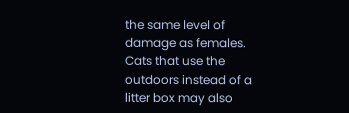the same level of damage as females.
Cats that use the outdoors instead of a litter box may also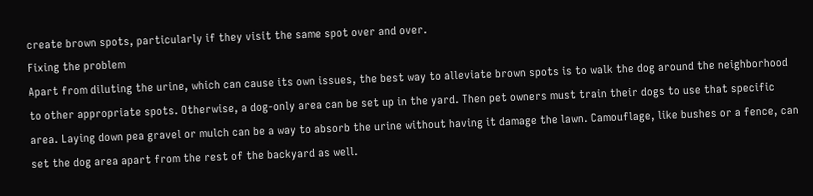create brown spots, particularly if they visit the same spot over and over.
Fixing the problem
Apart from diluting the urine, which can cause its own issues, the best way to alleviate brown spots is to walk the dog around the neighborhood to other appropriate spots. Otherwise, a dog-only area can be set up in the yard. Then pet owners must train their dogs to use that specific area. Laying down pea gravel or mulch can be a way to absorb the urine without having it damage the lawn. Camouflage, like bushes or a fence, can set the dog area apart from the rest of the backyard as well.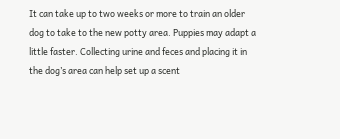It can take up to two weeks or more to train an older dog to take to the new potty area. Puppies may adapt a little faster. Collecting urine and feces and placing it in the dog’s area can help set up a scent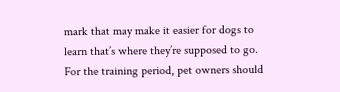mark that may make it easier for dogs to learn that’s where they’re supposed to go. For the training period, pet owners should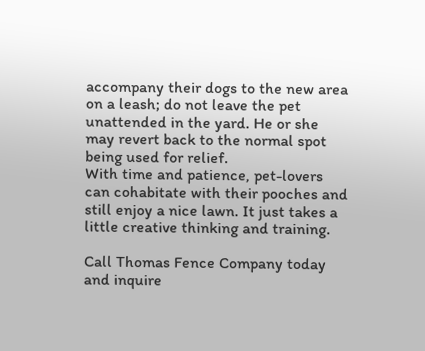accompany their dogs to the new area on a leash; do not leave the pet unattended in the yard. He or she may revert back to the normal spot being used for relief.
With time and patience, pet-lovers can cohabitate with their pooches and still enjoy a nice lawn. It just takes a little creative thinking and training.

Call Thomas Fence Company today and inquire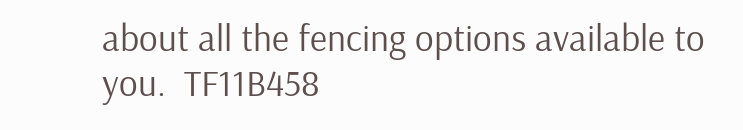about all the fencing options available to you.  TF11B458